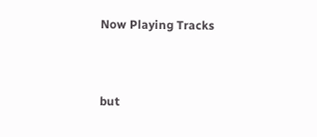Now Playing Tracks


but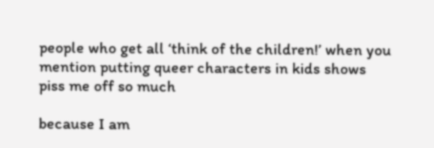people who get all ‘think of the children!’ when you mention putting queer characters in kids shows piss me off so much

because I am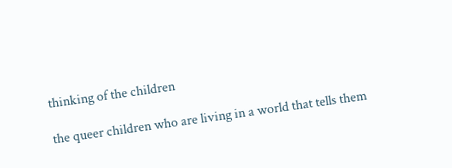thinking of the children

the queer children who are living in a world that tells them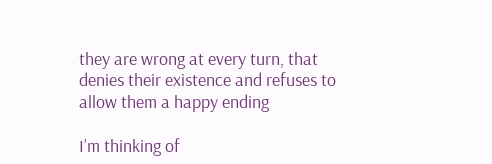they are wrong at every turn, that denies their existence and refuses to allow them a happy ending

I’m thinking of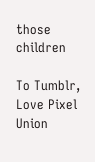those children

To Tumblr, Love Pixel Union